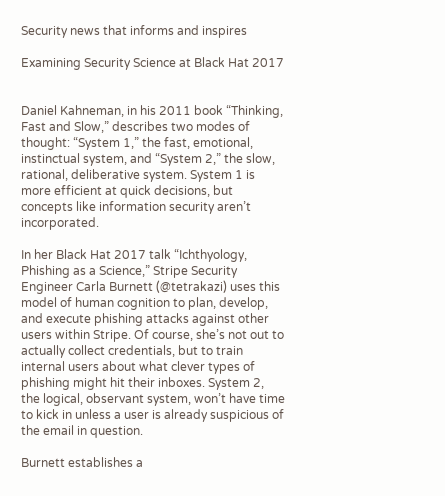Security news that informs and inspires

Examining Security Science at Black Hat 2017


Daniel Kahneman, in his 2011 book “Thinking, Fast and Slow,” describes two modes of thought: “System 1,” the fast, emotional, instinctual system, and “System 2,” the slow, rational, deliberative system. System 1 is more efficient at quick decisions, but concepts like information security aren’t incorporated.

In her Black Hat 2017 talk “Ichthyology, Phishing as a Science,” Stripe Security Engineer Carla Burnett (@tetrakazi) uses this model of human cognition to plan, develop, and execute phishing attacks against other users within Stripe. Of course, she’s not out to actually collect credentials, but to train internal users about what clever types of phishing might hit their inboxes. System 2, the logical, observant system, won’t have time to kick in unless a user is already suspicious of the email in question.

Burnett establishes a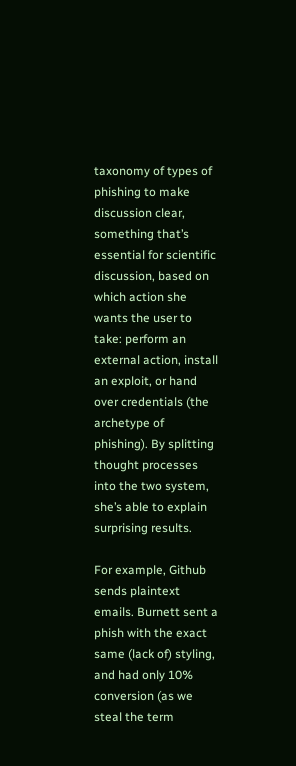taxonomy of types of phishing to make discussion clear, something that’s essential for scientific discussion, based on which action she wants the user to take: perform an external action, install an exploit, or hand over credentials (the archetype of phishing). By splitting thought processes into the two system, she’s able to explain surprising results.

For example, Github sends plaintext emails. Burnett sent a phish with the exact same (lack of) styling, and had only 10% conversion (as we steal the term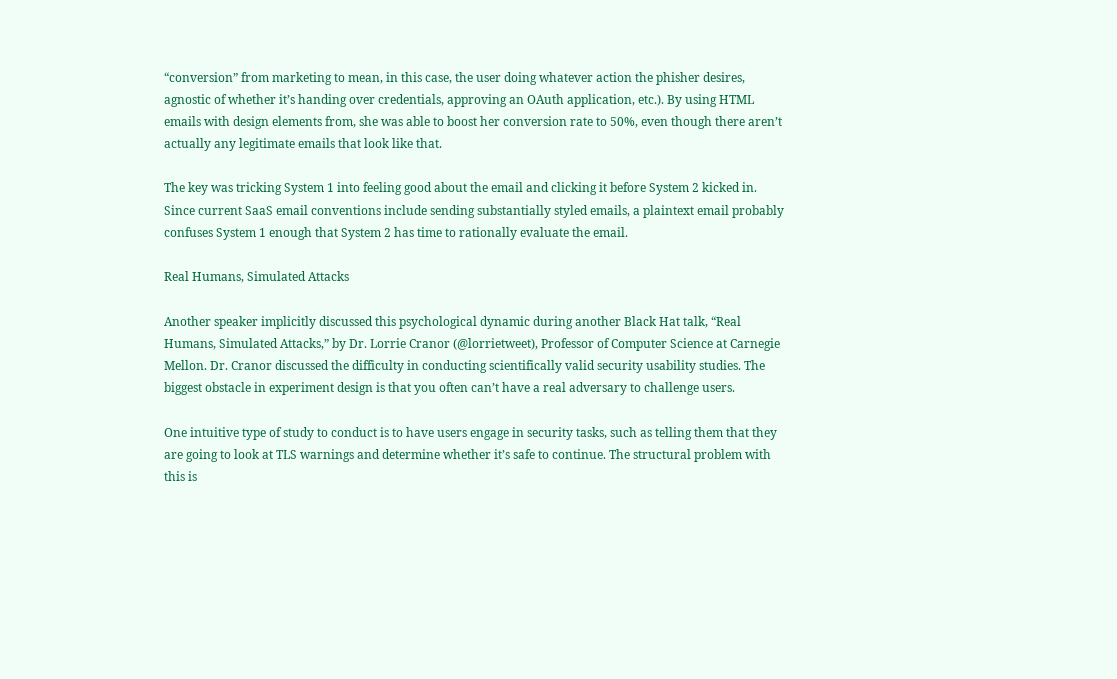“conversion” from marketing to mean, in this case, the user doing whatever action the phisher desires, agnostic of whether it’s handing over credentials, approving an OAuth application, etc.). By using HTML emails with design elements from, she was able to boost her conversion rate to 50%, even though there aren’t actually any legitimate emails that look like that.

The key was tricking System 1 into feeling good about the email and clicking it before System 2 kicked in. Since current SaaS email conventions include sending substantially styled emails, a plaintext email probably confuses System 1 enough that System 2 has time to rationally evaluate the email.

Real Humans, Simulated Attacks

Another speaker implicitly discussed this psychological dynamic during another Black Hat talk, “Real Humans, Simulated Attacks,” by Dr. Lorrie Cranor (@lorrietweet), Professor of Computer Science at Carnegie Mellon. Dr. Cranor discussed the difficulty in conducting scientifically valid security usability studies. The biggest obstacle in experiment design is that you often can’t have a real adversary to challenge users.

One intuitive type of study to conduct is to have users engage in security tasks, such as telling them that they are going to look at TLS warnings and determine whether it’s safe to continue. The structural problem with this is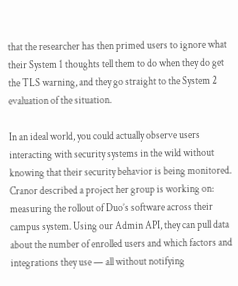that the researcher has then primed users to ignore what their System 1 thoughts tell them to do when they do get the TLS warning, and they go straight to the System 2 evaluation of the situation.

In an ideal world, you could actually observe users interacting with security systems in the wild without knowing that their security behavior is being monitored. Cranor described a project her group is working on: measuring the rollout of Duo’s software across their campus system. Using our Admin API, they can pull data about the number of enrolled users and which factors and integrations they use — all without notifying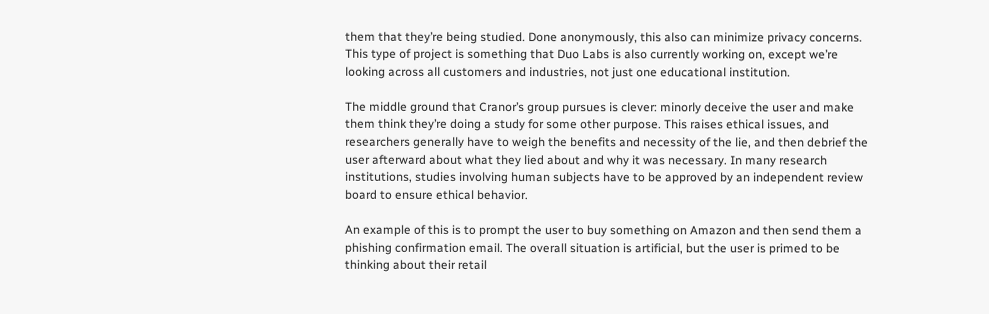them that they’re being studied. Done anonymously, this also can minimize privacy concerns. This type of project is something that Duo Labs is also currently working on, except we’re looking across all customers and industries, not just one educational institution.

The middle ground that Cranor’s group pursues is clever: minorly deceive the user and make them think they’re doing a study for some other purpose. This raises ethical issues, and researchers generally have to weigh the benefits and necessity of the lie, and then debrief the user afterward about what they lied about and why it was necessary. In many research institutions, studies involving human subjects have to be approved by an independent review board to ensure ethical behavior.

An example of this is to prompt the user to buy something on Amazon and then send them a phishing confirmation email. The overall situation is artificial, but the user is primed to be thinking about their retail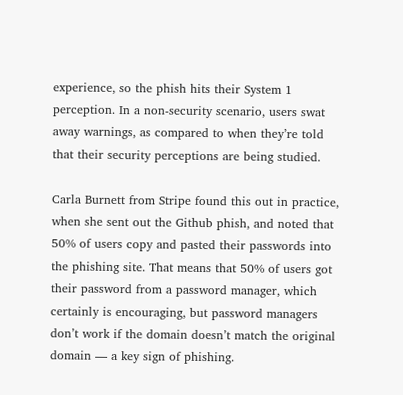experience, so the phish hits their System 1 perception. In a non-security scenario, users swat away warnings, as compared to when they’re told that their security perceptions are being studied.

Carla Burnett from Stripe found this out in practice, when she sent out the Github phish, and noted that 50% of users copy and pasted their passwords into the phishing site. That means that 50% of users got their password from a password manager, which certainly is encouraging, but password managers don’t work if the domain doesn’t match the original domain — a key sign of phishing.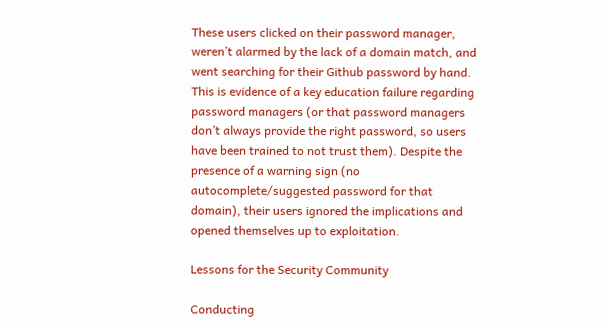These users clicked on their password manager, weren’t alarmed by the lack of a domain match, and went searching for their Github password by hand. This is evidence of a key education failure regarding password managers (or that password managers don’t always provide the right password, so users have been trained to not trust them). Despite the presence of a warning sign (no autocomplete/suggested password for that domain), their users ignored the implications and opened themselves up to exploitation.

Lessons for the Security Community

Conducting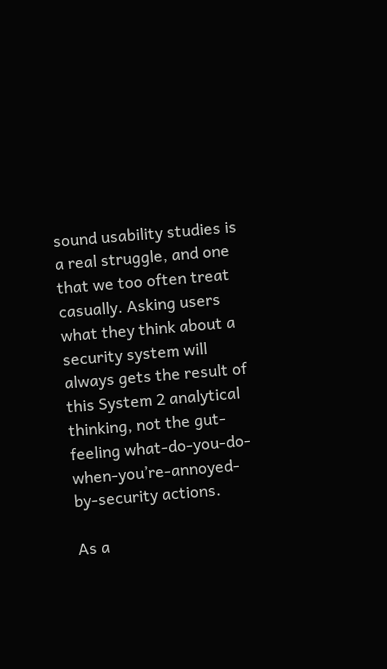sound usability studies is a real struggle, and one that we too often treat casually. Asking users what they think about a security system will always gets the result of this System 2 analytical thinking, not the gut-feeling what-do-you-do-when-you’re-annoyed-by-security actions.

As a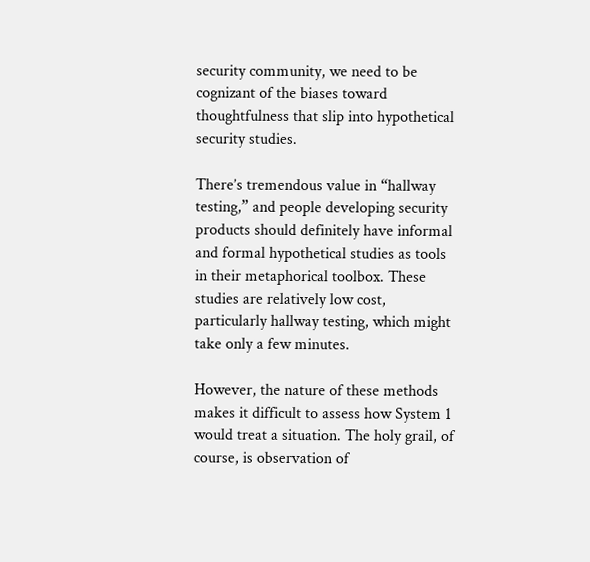security community, we need to be cognizant of the biases toward thoughtfulness that slip into hypothetical security studies.

There’s tremendous value in “hallway testing,” and people developing security products should definitely have informal and formal hypothetical studies as tools in their metaphorical toolbox. These studies are relatively low cost, particularly hallway testing, which might take only a few minutes.

However, the nature of these methods makes it difficult to assess how System 1 would treat a situation. The holy grail, of course, is observation of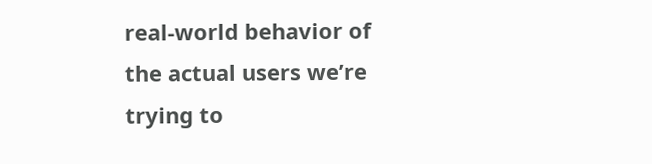real-world behavior of the actual users we’re trying to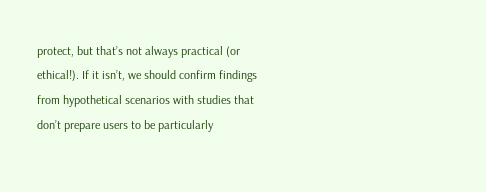protect, but that’s not always practical (or ethical!). If it isn’t, we should confirm findings from hypothetical scenarios with studies that don’t prepare users to be particularly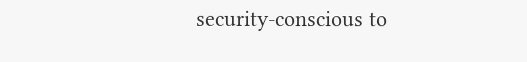security-conscious to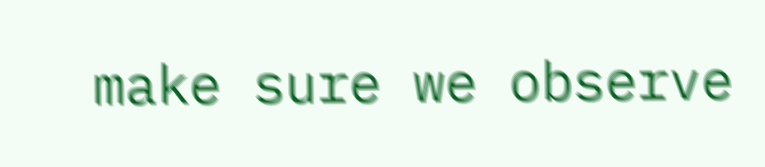make sure we observe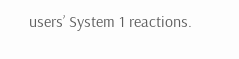users’ System 1 reactions.